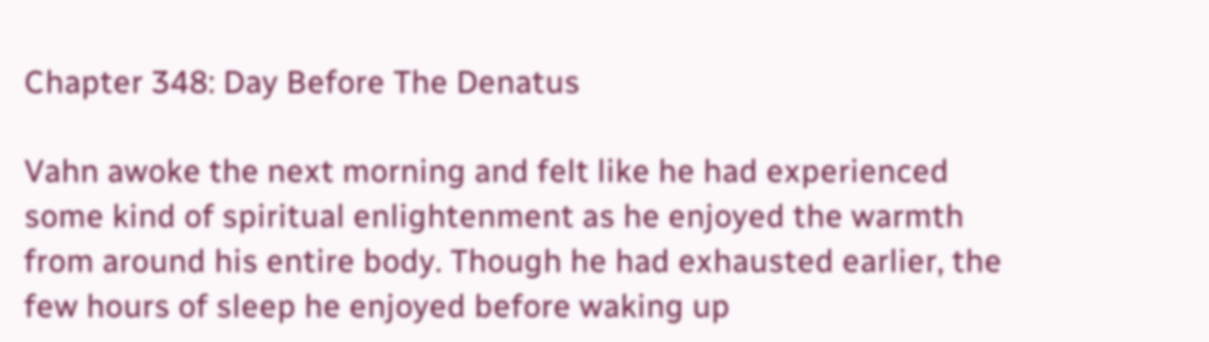Chapter 348: Day Before The Denatus

Vahn awoke the next morning and felt like he had experienced some kind of spiritual enlightenment as he enjoyed the warmth from around his entire body. Though he had exhausted earlier, the few hours of sleep he enjoyed before waking up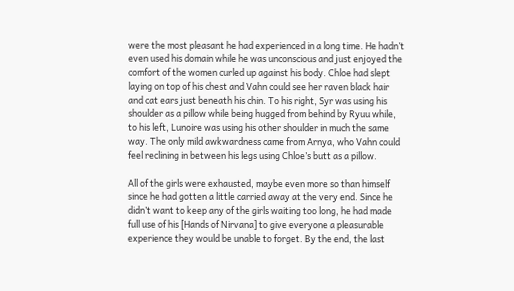were the most pleasant he had experienced in a long time. He hadn’t even used his domain while he was unconscious and just enjoyed the comfort of the women curled up against his body. Chloe had slept laying on top of his chest and Vahn could see her raven black hair and cat ears just beneath his chin. To his right, Syr was using his shoulder as a pillow while being hugged from behind by Ryuu while, to his left, Lunoire was using his other shoulder in much the same way. The only mild awkwardness came from Arnya, who Vahn could feel reclining in between his legs using Chloe’s butt as a pillow.

All of the girls were exhausted, maybe even more so than himself since he had gotten a little carried away at the very end. Since he didn’t want to keep any of the girls waiting too long, he had made full use of his [Hands of Nirvana] to give everyone a pleasurable experience they would be unable to forget. By the end, the last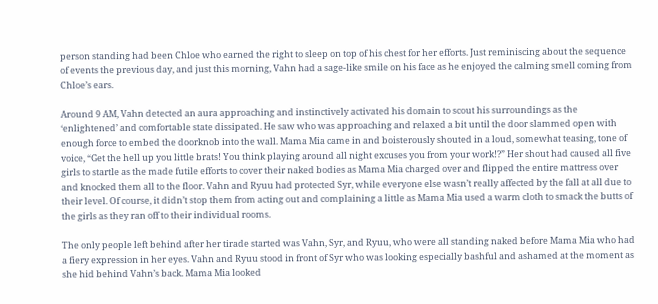person standing had been Chloe who earned the right to sleep on top of his chest for her efforts. Just reminiscing about the sequence of events the previous day, and just this morning, Vahn had a sage-like smile on his face as he enjoyed the calming smell coming from Chloe’s ears.

Around 9 AM, Vahn detected an aura approaching and instinctively activated his domain to scout his surroundings as the ‘enlightened’ and comfortable state dissipated. He saw who was approaching and relaxed a bit until the door slammed open with enough force to embed the doorknob into the wall. Mama Mia came in and boisterously shouted in a loud, somewhat teasing, tone of voice, “Get the hell up you little brats! You think playing around all night excuses you from your work!?” Her shout had caused all five girls to startle as the made futile efforts to cover their naked bodies as Mama Mia charged over and flipped the entire mattress over and knocked them all to the floor. Vahn and Ryuu had protected Syr, while everyone else wasn’t really affected by the fall at all due to their level. Of course, it didn’t stop them from acting out and complaining a little as Mama Mia used a warm cloth to smack the butts of the girls as they ran off to their individual rooms.

The only people left behind after her tirade started was Vahn, Syr, and Ryuu, who were all standing naked before Mama Mia who had a fiery expression in her eyes. Vahn and Ryuu stood in front of Syr who was looking especially bashful and ashamed at the moment as she hid behind Vahn’s back. Mama Mia looked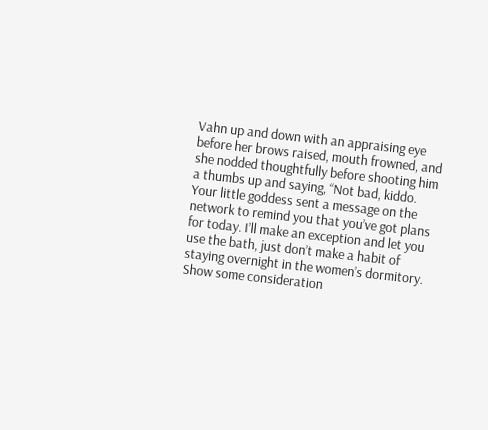Vahn up and down with an appraising eye before her brows raised, mouth frowned, and she nodded thoughtfully before shooting him a thumbs up and saying, “Not bad, kiddo. Your little goddess sent a message on the network to remind you that you’ve got plans for today. I’ll make an exception and let you use the bath, just don’t make a habit of staying overnight in the women’s dormitory. Show some consideration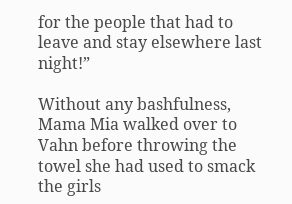for the people that had to leave and stay elsewhere last night!”

Without any bashfulness, Mama Mia walked over to Vahn before throwing the towel she had used to smack the girls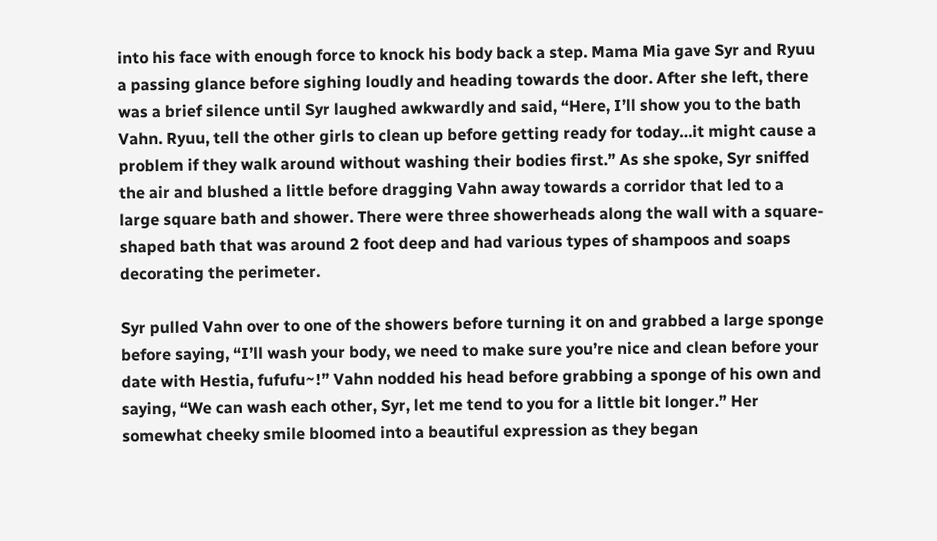into his face with enough force to knock his body back a step. Mama Mia gave Syr and Ryuu a passing glance before sighing loudly and heading towards the door. After she left, there was a brief silence until Syr laughed awkwardly and said, “Here, I’ll show you to the bath Vahn. Ryuu, tell the other girls to clean up before getting ready for today…it might cause a problem if they walk around without washing their bodies first.” As she spoke, Syr sniffed the air and blushed a little before dragging Vahn away towards a corridor that led to a large square bath and shower. There were three showerheads along the wall with a square-shaped bath that was around 2 foot deep and had various types of shampoos and soaps decorating the perimeter.

Syr pulled Vahn over to one of the showers before turning it on and grabbed a large sponge before saying, “I’ll wash your body, we need to make sure you’re nice and clean before your date with Hestia, fufufu~!” Vahn nodded his head before grabbing a sponge of his own and saying, “We can wash each other, Syr, let me tend to you for a little bit longer.” Her somewhat cheeky smile bloomed into a beautiful expression as they began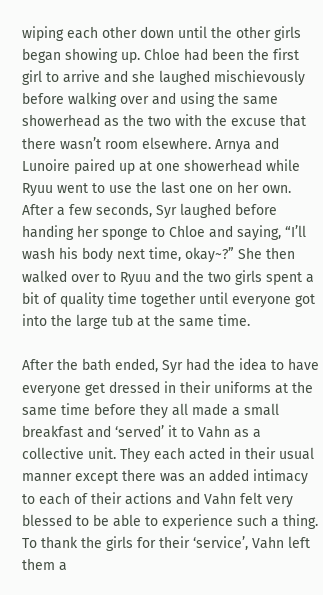wiping each other down until the other girls began showing up. Chloe had been the first girl to arrive and she laughed mischievously before walking over and using the same showerhead as the two with the excuse that there wasn’t room elsewhere. Arnya and Lunoire paired up at one showerhead while Ryuu went to use the last one on her own. After a few seconds, Syr laughed before handing her sponge to Chloe and saying, “I’ll wash his body next time, okay~?” She then walked over to Ryuu and the two girls spent a bit of quality time together until everyone got into the large tub at the same time.

After the bath ended, Syr had the idea to have everyone get dressed in their uniforms at the same time before they all made a small breakfast and ‘served’ it to Vahn as a collective unit. They each acted in their usual manner except there was an added intimacy to each of their actions and Vahn felt very blessed to be able to experience such a thing. To thank the girls for their ‘service’, Vahn left them a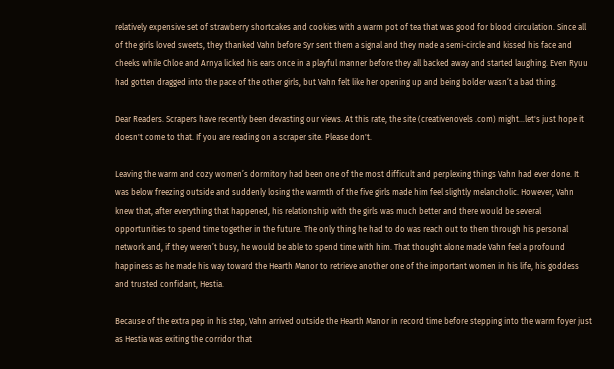relatively expensive set of strawberry shortcakes and cookies with a warm pot of tea that was good for blood circulation. Since all of the girls loved sweets, they thanked Vahn before Syr sent them a signal and they made a semi-circle and kissed his face and cheeks while Chloe and Arnya licked his ears once in a playful manner before they all backed away and started laughing. Even Ryuu had gotten dragged into the pace of the other girls, but Vahn felt like her opening up and being bolder wasn’t a bad thing.

Dear Readers. Scrapers have recently been devasting our views. At this rate, the site (creativenovels .com) might...let's just hope it doesn't come to that. If you are reading on a scraper site. Please don't.

Leaving the warm and cozy women’s dormitory had been one of the most difficult and perplexing things Vahn had ever done. It was below freezing outside and suddenly losing the warmth of the five girls made him feel slightly melancholic. However, Vahn knew that, after everything that happened, his relationship with the girls was much better and there would be several opportunities to spend time together in the future. The only thing he had to do was reach out to them through his personal network and, if they weren’t busy, he would be able to spend time with him. That thought alone made Vahn feel a profound happiness as he made his way toward the Hearth Manor to retrieve another one of the important women in his life, his goddess and trusted confidant, Hestia.

Because of the extra pep in his step, Vahn arrived outside the Hearth Manor in record time before stepping into the warm foyer just as Hestia was exiting the corridor that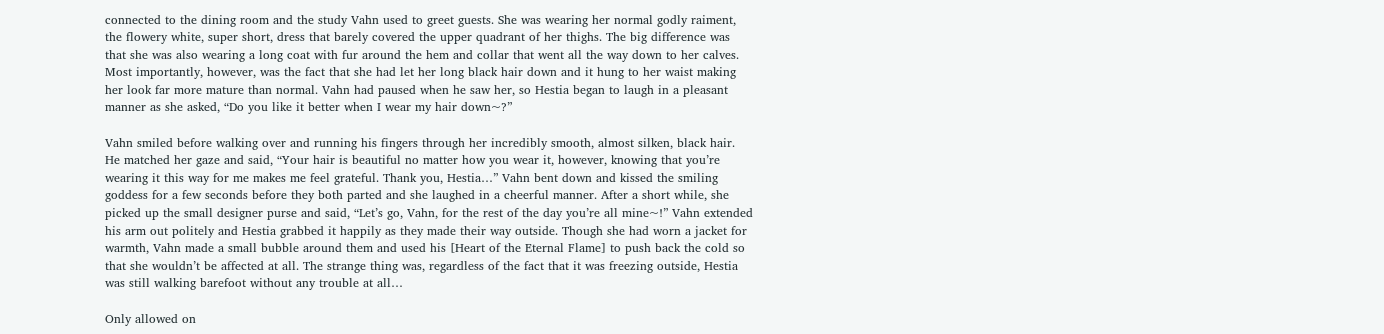connected to the dining room and the study Vahn used to greet guests. She was wearing her normal godly raiment, the flowery white, super short, dress that barely covered the upper quadrant of her thighs. The big difference was that she was also wearing a long coat with fur around the hem and collar that went all the way down to her calves. Most importantly, however, was the fact that she had let her long black hair down and it hung to her waist making her look far more mature than normal. Vahn had paused when he saw her, so Hestia began to laugh in a pleasant manner as she asked, “Do you like it better when I wear my hair down~?”

Vahn smiled before walking over and running his fingers through her incredibly smooth, almost silken, black hair. He matched her gaze and said, “Your hair is beautiful no matter how you wear it, however, knowing that you’re wearing it this way for me makes me feel grateful. Thank you, Hestia…” Vahn bent down and kissed the smiling goddess for a few seconds before they both parted and she laughed in a cheerful manner. After a short while, she picked up the small designer purse and said, “Let’s go, Vahn, for the rest of the day you’re all mine~!” Vahn extended his arm out politely and Hestia grabbed it happily as they made their way outside. Though she had worn a jacket for warmth, Vahn made a small bubble around them and used his [Heart of the Eternal Flame] to push back the cold so that she wouldn’t be affected at all. The strange thing was, regardless of the fact that it was freezing outside, Hestia was still walking barefoot without any trouble at all…

Only allowed on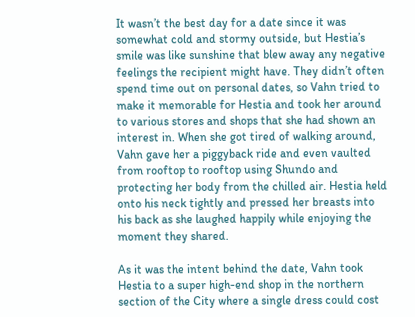It wasn’t the best day for a date since it was somewhat cold and stormy outside, but Hestia’s smile was like sunshine that blew away any negative feelings the recipient might have. They didn’t often spend time out on personal dates, so Vahn tried to make it memorable for Hestia and took her around to various stores and shops that she had shown an interest in. When she got tired of walking around, Vahn gave her a piggyback ride and even vaulted from rooftop to rooftop using Shundo and protecting her body from the chilled air. Hestia held onto his neck tightly and pressed her breasts into his back as she laughed happily while enjoying the moment they shared.

As it was the intent behind the date, Vahn took Hestia to a super high-end shop in the northern section of the City where a single dress could cost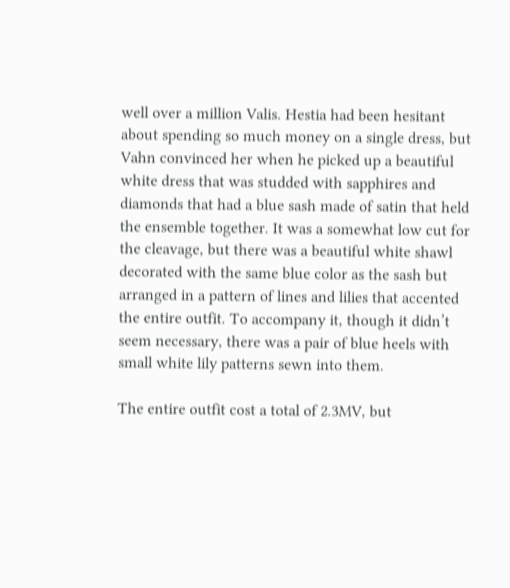well over a million Valis. Hestia had been hesitant about spending so much money on a single dress, but Vahn convinced her when he picked up a beautiful white dress that was studded with sapphires and diamonds that had a blue sash made of satin that held the ensemble together. It was a somewhat low cut for the cleavage, but there was a beautiful white shawl decorated with the same blue color as the sash but arranged in a pattern of lines and lilies that accented the entire outfit. To accompany it, though it didn’t seem necessary, there was a pair of blue heels with small white lily patterns sewn into them.

The entire outfit cost a total of 2.3MV, but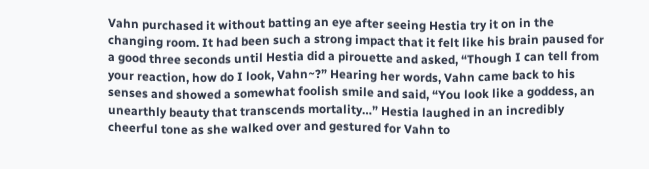Vahn purchased it without batting an eye after seeing Hestia try it on in the changing room. It had been such a strong impact that it felt like his brain paused for a good three seconds until Hestia did a pirouette and asked, “Though I can tell from your reaction, how do I look, Vahn~?” Hearing her words, Vahn came back to his senses and showed a somewhat foolish smile and said, “You look like a goddess, an unearthly beauty that transcends mortality…” Hestia laughed in an incredibly cheerful tone as she walked over and gestured for Vahn to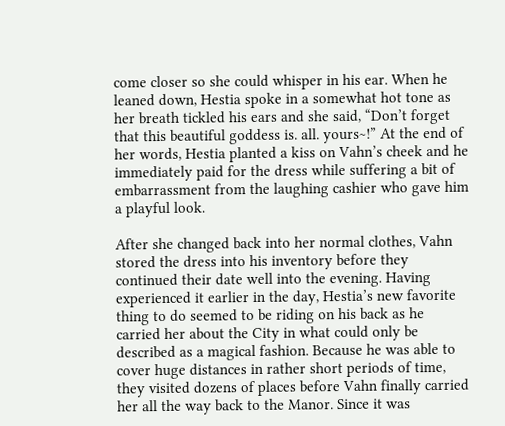come closer so she could whisper in his ear. When he leaned down, Hestia spoke in a somewhat hot tone as her breath tickled his ears and she said, “Don’t forget that this beautiful goddess is. all. yours~!” At the end of her words, Hestia planted a kiss on Vahn’s cheek and he immediately paid for the dress while suffering a bit of embarrassment from the laughing cashier who gave him a playful look.

After she changed back into her normal clothes, Vahn stored the dress into his inventory before they continued their date well into the evening. Having experienced it earlier in the day, Hestia’s new favorite thing to do seemed to be riding on his back as he carried her about the City in what could only be described as a magical fashion. Because he was able to cover huge distances in rather short periods of time, they visited dozens of places before Vahn finally carried her all the way back to the Manor. Since it was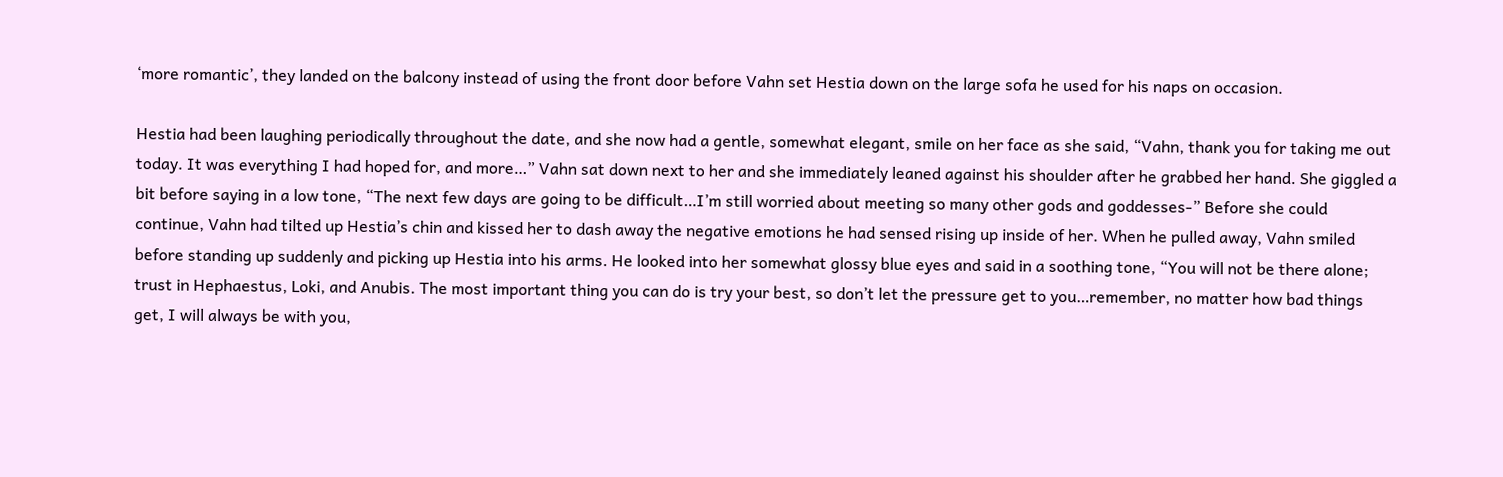‘more romantic’, they landed on the balcony instead of using the front door before Vahn set Hestia down on the large sofa he used for his naps on occasion.

Hestia had been laughing periodically throughout the date, and she now had a gentle, somewhat elegant, smile on her face as she said, “Vahn, thank you for taking me out today. It was everything I had hoped for, and more…” Vahn sat down next to her and she immediately leaned against his shoulder after he grabbed her hand. She giggled a bit before saying in a low tone, “The next few days are going to be difficult…I’m still worried about meeting so many other gods and goddesses-” Before she could continue, Vahn had tilted up Hestia’s chin and kissed her to dash away the negative emotions he had sensed rising up inside of her. When he pulled away, Vahn smiled before standing up suddenly and picking up Hestia into his arms. He looked into her somewhat glossy blue eyes and said in a soothing tone, “You will not be there alone; trust in Hephaestus, Loki, and Anubis. The most important thing you can do is try your best, so don’t let the pressure get to you…remember, no matter how bad things get, I will always be with you,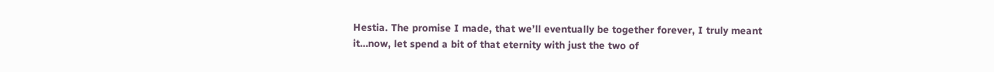Hestia. The promise I made, that we’ll eventually be together forever, I truly meant it…now, let spend a bit of that eternity with just the two of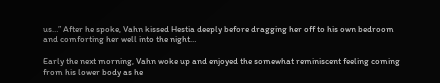us…” After he spoke, Vahn kissed Hestia deeply before dragging her off to his own bedroom and comforting her well into the night…

Early the next morning, Vahn woke up and enjoyed the somewhat reminiscent feeling coming from his lower body as he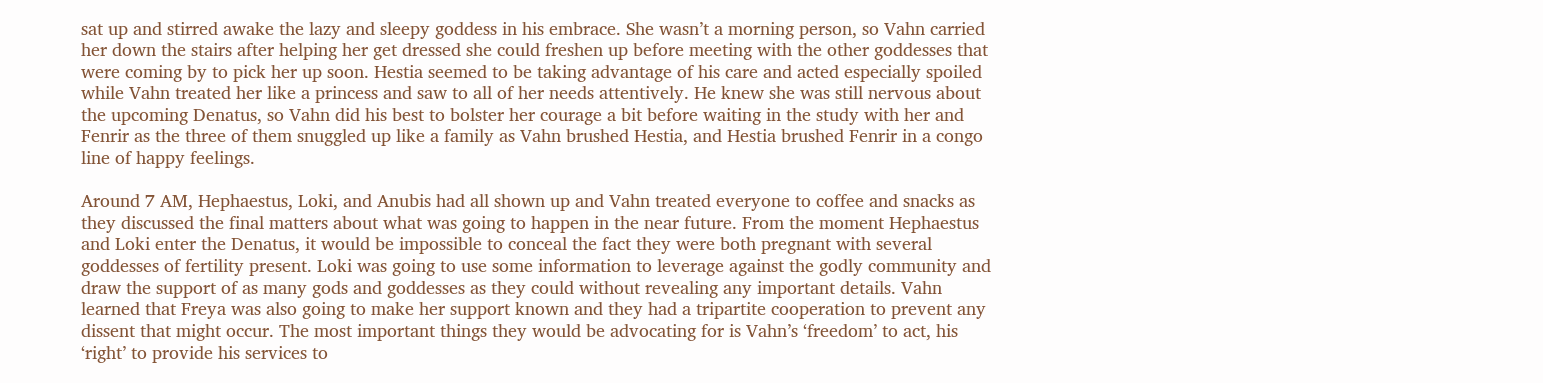sat up and stirred awake the lazy and sleepy goddess in his embrace. She wasn’t a morning person, so Vahn carried her down the stairs after helping her get dressed she could freshen up before meeting with the other goddesses that were coming by to pick her up soon. Hestia seemed to be taking advantage of his care and acted especially spoiled while Vahn treated her like a princess and saw to all of her needs attentively. He knew she was still nervous about the upcoming Denatus, so Vahn did his best to bolster her courage a bit before waiting in the study with her and Fenrir as the three of them snuggled up like a family as Vahn brushed Hestia, and Hestia brushed Fenrir in a congo line of happy feelings.

Around 7 AM, Hephaestus, Loki, and Anubis had all shown up and Vahn treated everyone to coffee and snacks as they discussed the final matters about what was going to happen in the near future. From the moment Hephaestus and Loki enter the Denatus, it would be impossible to conceal the fact they were both pregnant with several goddesses of fertility present. Loki was going to use some information to leverage against the godly community and draw the support of as many gods and goddesses as they could without revealing any important details. Vahn learned that Freya was also going to make her support known and they had a tripartite cooperation to prevent any dissent that might occur. The most important things they would be advocating for is Vahn’s ‘freedom’ to act, his ‘right’ to provide his services to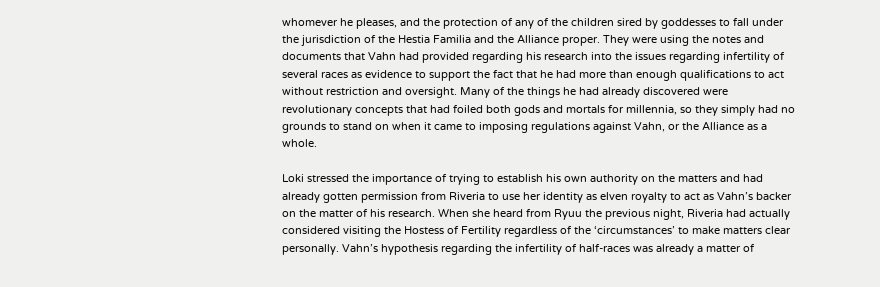whomever he pleases, and the protection of any of the children sired by goddesses to fall under the jurisdiction of the Hestia Familia and the Alliance proper. They were using the notes and documents that Vahn had provided regarding his research into the issues regarding infertility of several races as evidence to support the fact that he had more than enough qualifications to act without restriction and oversight. Many of the things he had already discovered were revolutionary concepts that had foiled both gods and mortals for millennia, so they simply had no grounds to stand on when it came to imposing regulations against Vahn, or the Alliance as a whole.

Loki stressed the importance of trying to establish his own authority on the matters and had already gotten permission from Riveria to use her identity as elven royalty to act as Vahn’s backer on the matter of his research. When she heard from Ryuu the previous night, Riveria had actually considered visiting the Hostess of Fertility regardless of the ‘circumstances’ to make matters clear personally. Vahn’s hypothesis regarding the infertility of half-races was already a matter of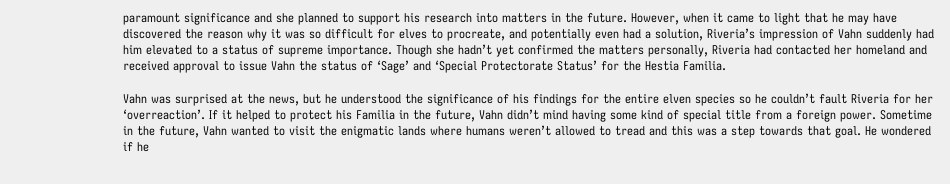paramount significance and she planned to support his research into matters in the future. However, when it came to light that he may have discovered the reason why it was so difficult for elves to procreate, and potentially even had a solution, Riveria’s impression of Vahn suddenly had him elevated to a status of supreme importance. Though she hadn’t yet confirmed the matters personally, Riveria had contacted her homeland and received approval to issue Vahn the status of ‘Sage’ and ‘Special Protectorate Status’ for the Hestia Familia.

Vahn was surprised at the news, but he understood the significance of his findings for the entire elven species so he couldn’t fault Riveria for her ‘overreaction’. If it helped to protect his Familia in the future, Vahn didn’t mind having some kind of special title from a foreign power. Sometime in the future, Vahn wanted to visit the enigmatic lands where humans weren’t allowed to tread and this was a step towards that goal. He wondered if he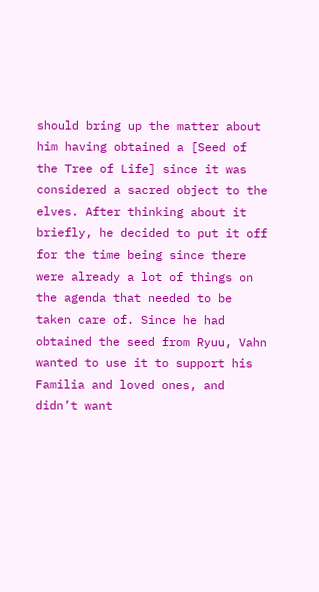should bring up the matter about him having obtained a [Seed of the Tree of Life] since it was considered a sacred object to the elves. After thinking about it briefly, he decided to put it off for the time being since there were already a lot of things on the agenda that needed to be taken care of. Since he had obtained the seed from Ryuu, Vahn wanted to use it to support his Familia and loved ones, and didn’t want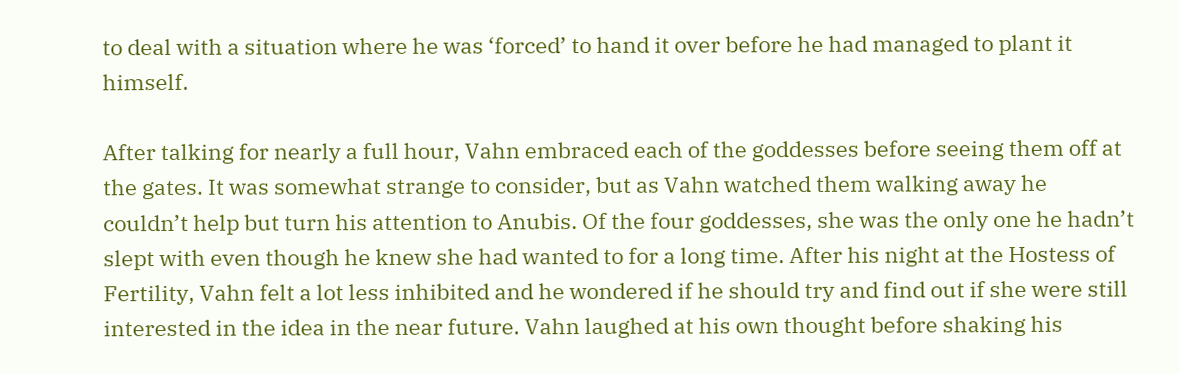to deal with a situation where he was ‘forced’ to hand it over before he had managed to plant it himself.

After talking for nearly a full hour, Vahn embraced each of the goddesses before seeing them off at the gates. It was somewhat strange to consider, but as Vahn watched them walking away he couldn’t help but turn his attention to Anubis. Of the four goddesses, she was the only one he hadn’t slept with even though he knew she had wanted to for a long time. After his night at the Hostess of Fertility, Vahn felt a lot less inhibited and he wondered if he should try and find out if she were still interested in the idea in the near future. Vahn laughed at his own thought before shaking his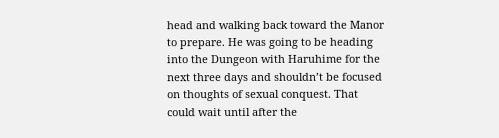head and walking back toward the Manor to prepare. He was going to be heading into the Dungeon with Haruhime for the next three days and shouldn’t be focused on thoughts of sexual conquest. That could wait until after the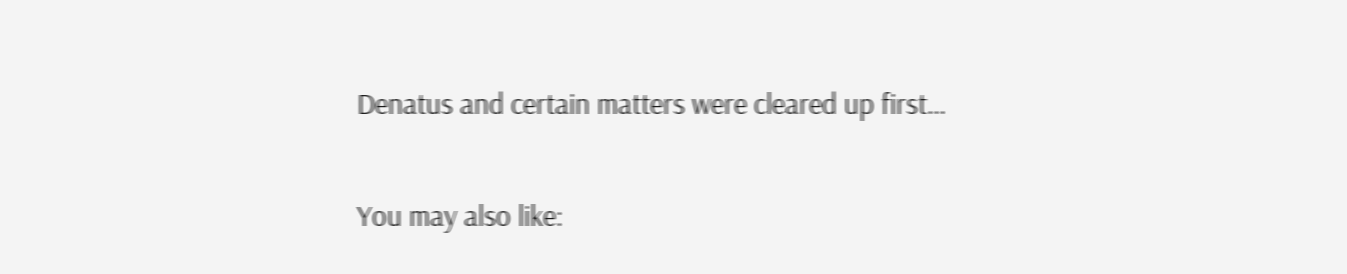Denatus and certain matters were cleared up first…

You may also like: